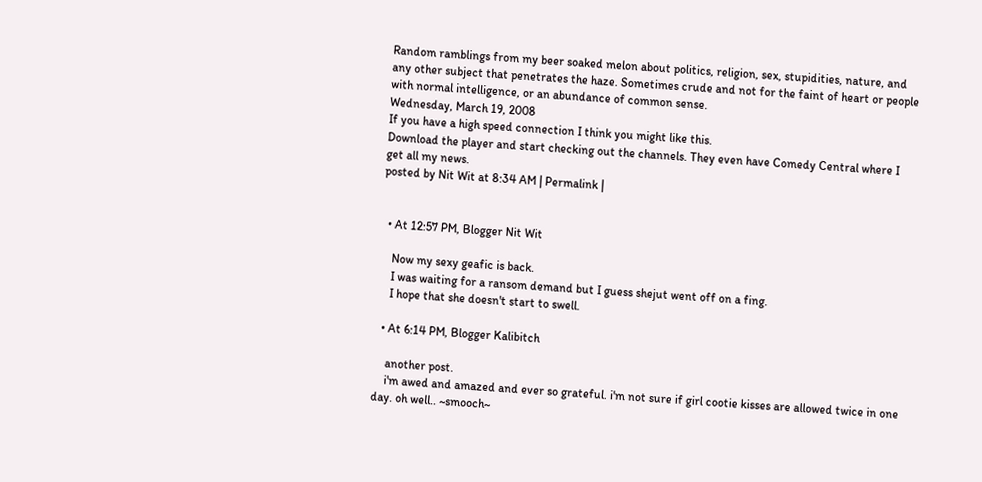Random ramblings from my beer soaked melon about politics, religion, sex, stupidities, nature, and any other subject that penetrates the haze. Sometimes crude and not for the faint of heart or people with normal intelligence, or an abundance of common sense.
Wednesday, March 19, 2008
If you have a high speed connection I think you might like this.
Download the player and start checking out the channels. They even have Comedy Central where I get all my news.
posted by Nit Wit at 8:34 AM | Permalink |


  • At 12:57 PM, Blogger Nit Wit

    Now my sexy geafic is back.
    I was waiting for a ransom demand but I guess shejut went off on a fing.
    I hope that she doesn't start to swell.

  • At 6:14 PM, Blogger Kalibitch

    another post.
    i'm awed and amazed and ever so grateful. i'm not sure if girl cootie kisses are allowed twice in one day. oh well.. ~smooch~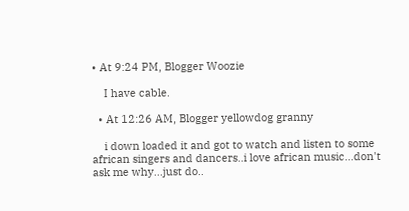• At 9:24 PM, Blogger Woozie

    I have cable.

  • At 12:26 AM, Blogger yellowdog granny

    i down loaded it and got to watch and listen to some african singers and dancers..i love african music...don't ask me why...just do..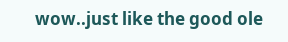wow..just like the good ole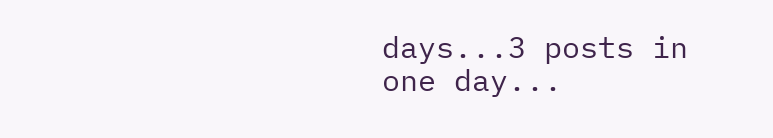days...3 posts in one day...